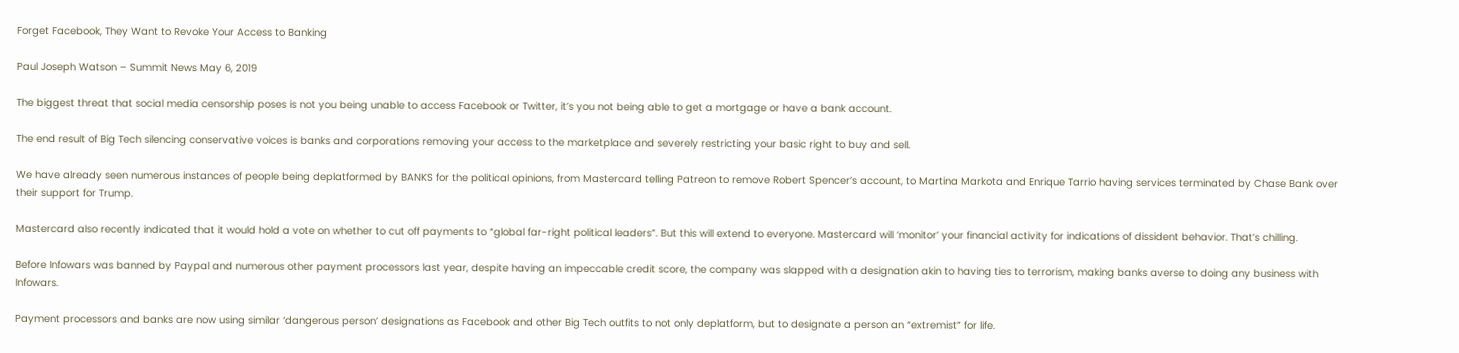Forget Facebook, They Want to Revoke Your Access to Banking

Paul Joseph Watson – Summit News May 6, 2019

The biggest threat that social media censorship poses is not you being unable to access Facebook or Twitter, it’s you not being able to get a mortgage or have a bank account.

The end result of Big Tech silencing conservative voices is banks and corporations removing your access to the marketplace and severely restricting your basic right to buy and sell.

We have already seen numerous instances of people being deplatformed by BANKS for the political opinions, from Mastercard telling Patreon to remove Robert Spencer’s account, to Martina Markota and Enrique Tarrio having services terminated by Chase Bank over their support for Trump.

Mastercard also recently indicated that it would hold a vote on whether to cut off payments to “global far-right political leaders”. But this will extend to everyone. Mastercard will ‘monitor’ your financial activity for indications of dissident behavior. That’s chilling.

Before Infowars was banned by Paypal and numerous other payment processors last year, despite having an impeccable credit score, the company was slapped with a designation akin to having ties to terrorism, making banks averse to doing any business with Infowars.

Payment processors and banks are now using similar ‘dangerous person’ designations as Facebook and other Big Tech outfits to not only deplatform, but to designate a person an “extremist” for life.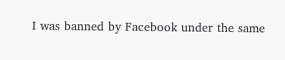I was banned by Facebook under the same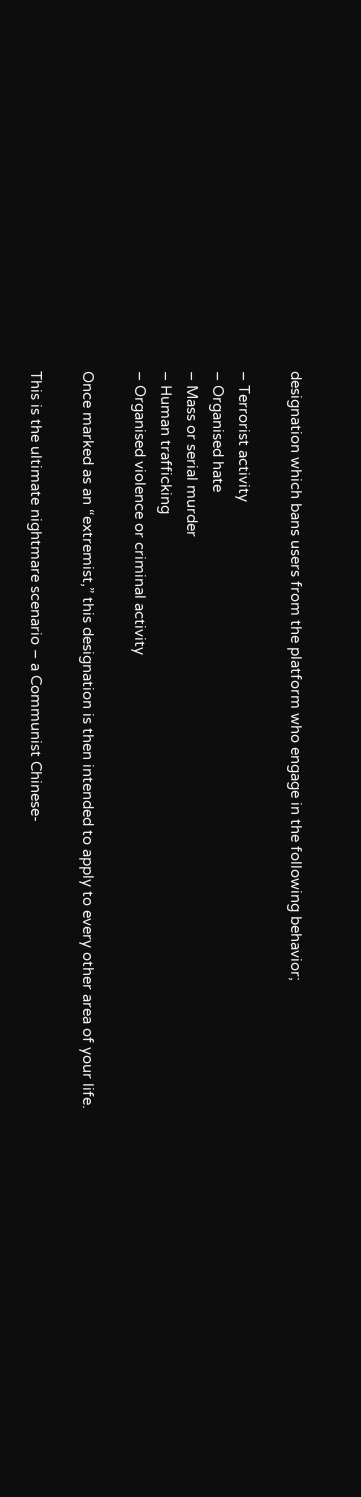designation which bans users from the platform who engage in the following behavior;

– Terrorist activity
– Organised hate
– Mass or serial murder
– Human trafficking
– Organised violence or criminal activity

Once marked as an “extremist,” this designation is then intended to apply to every other area of your life.

This is the ultimate nightmare scenario – a Communist Chinese-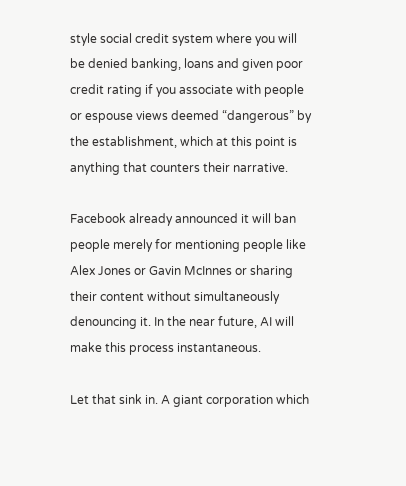style social credit system where you will be denied banking, loans and given poor credit rating if you associate with people or espouse views deemed “dangerous” by the establishment, which at this point is anything that counters their narrative.

Facebook already announced it will ban people merely for mentioning people like Alex Jones or Gavin McInnes or sharing their content without simultaneously denouncing it. In the near future, AI will make this process instantaneous.

Let that sink in. A giant corporation which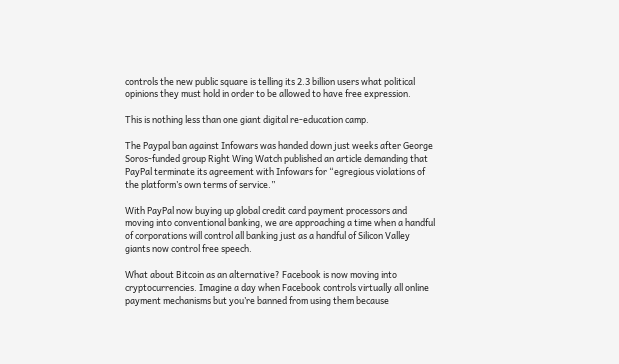controls the new public square is telling its 2.3 billion users what political opinions they must hold in order to be allowed to have free expression.

This is nothing less than one giant digital re-education camp.

The Paypal ban against Infowars was handed down just weeks after George Soros-funded group Right Wing Watch published an article demanding that PayPal terminate its agreement with Infowars for “egregious violations of the platform’s own terms of service.”

With PayPal now buying up global credit card payment processors and moving into conventional banking, we are approaching a time when a handful of corporations will control all banking just as a handful of Silicon Valley giants now control free speech.

What about Bitcoin as an alternative? Facebook is now moving into cryptocurrencies. Imagine a day when Facebook controls virtually all online payment mechanisms but you’re banned from using them because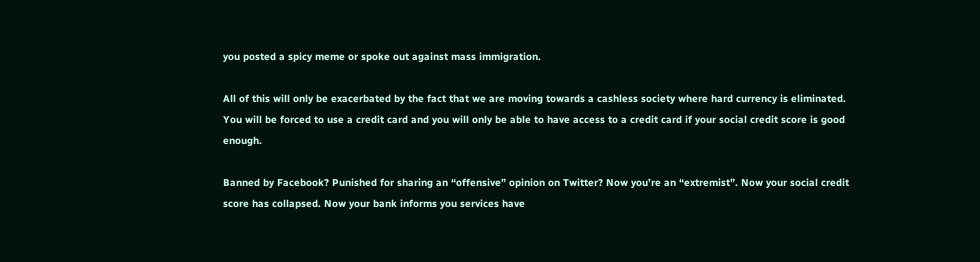you posted a spicy meme or spoke out against mass immigration.

All of this will only be exacerbated by the fact that we are moving towards a cashless society where hard currency is eliminated. You will be forced to use a credit card and you will only be able to have access to a credit card if your social credit score is good enough.

Banned by Facebook? Punished for sharing an “offensive” opinion on Twitter? Now you’re an “extremist”. Now your social credit score has collapsed. Now your bank informs you services have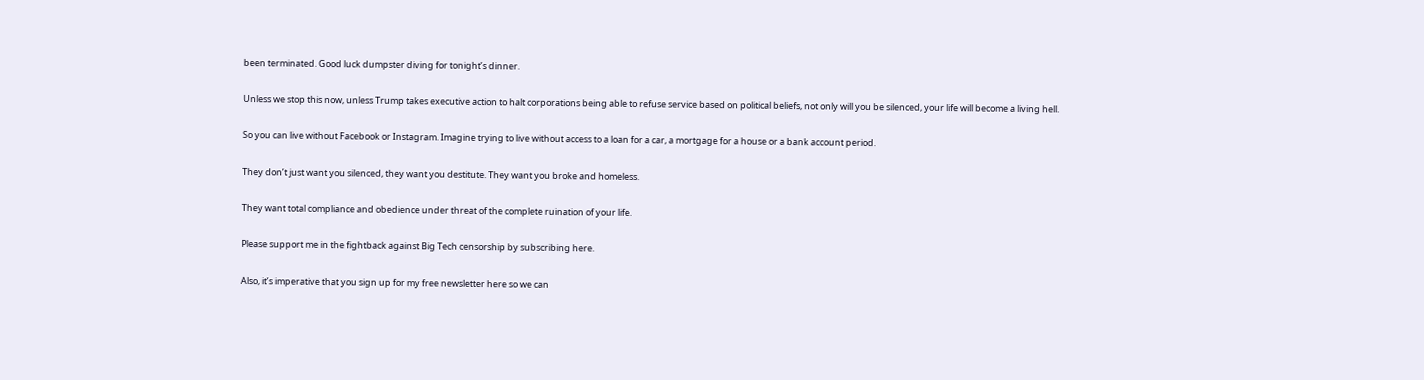been terminated. Good luck dumpster diving for tonight’s dinner.

Unless we stop this now, unless Trump takes executive action to halt corporations being able to refuse service based on political beliefs, not only will you be silenced, your life will become a living hell.

So you can live without Facebook or Instagram. Imagine trying to live without access to a loan for a car, a mortgage for a house or a bank account period.

They don’t just want you silenced, they want you destitute. They want you broke and homeless.

They want total compliance and obedience under threat of the complete ruination of your life.

Please support me in the fightback against Big Tech censorship by subscribing here.

Also, it’s imperative that you sign up for my free newsletter here so we can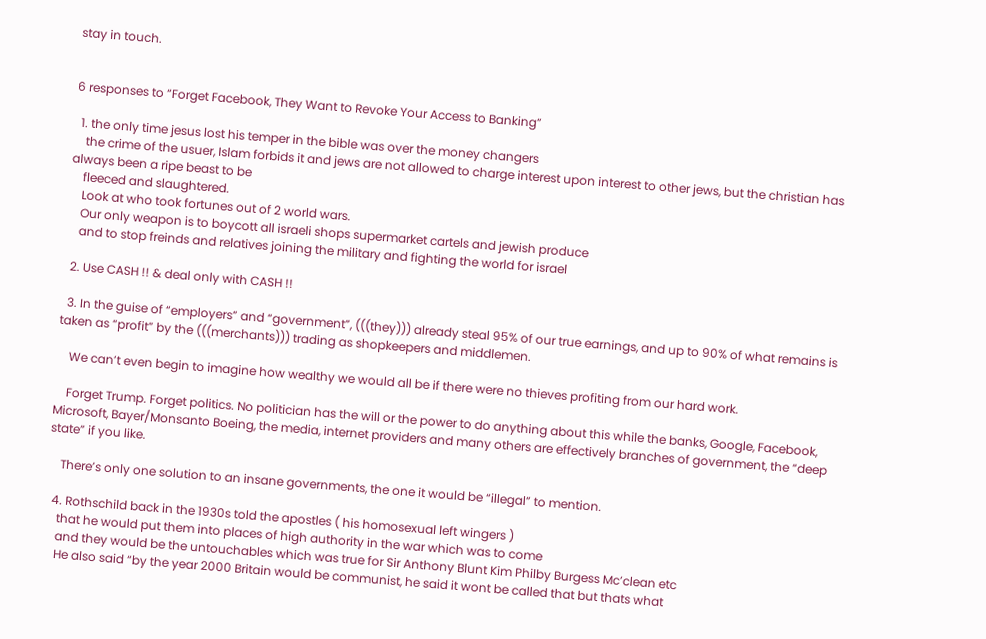stay in touch.


6 responses to “Forget Facebook, They Want to Revoke Your Access to Banking”

  1. the only time jesus lost his temper in the bible was over the money changers
    the crime of the usuer, Islam forbids it and jews are not allowed to charge interest upon interest to other jews, but the christian has always been a ripe beast to be
    fleeced and slaughtered.
    Look at who took fortunes out of 2 world wars.
    Our only weapon is to boycott all israeli shops supermarket cartels and jewish produce
    and to stop freinds and relatives joining the military and fighting the world for israel

  2. Use CASH !! & deal only with CASH !!

  3. In the guise of “employers” and “government”, (((they))) already steal 95% of our true earnings, and up to 90% of what remains is taken as “profit” by the (((merchants))) trading as shopkeepers and middlemen.

    We can’t even begin to imagine how wealthy we would all be if there were no thieves profiting from our hard work.

    Forget Trump. Forget politics. No politician has the will or the power to do anything about this while the banks, Google, Facebook, Microsoft, Bayer/Monsanto Boeing, the media, internet providers and many others are effectively branches of government, the “deep state” if you like.

    There’s only one solution to an insane governments, the one it would be “illegal” to mention.

  4. Rothschild back in the 1930s told the apostles ( his homosexual left wingers )
    that he would put them into places of high authority in the war which was to come
    and they would be the untouchables which was true for Sir Anthony Blunt Kim Philby Burgess Mc’clean etc
    He also said “by the year 2000 Britain would be communist, he said it wont be called that but thats what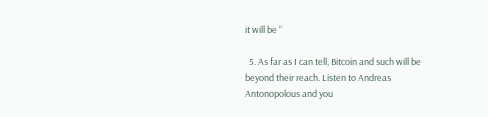it will be “

  5. As far as I can tell, Bitcoin and such will be beyond their reach. Listen to Andreas Antonopolous and you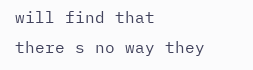will find that there s no way they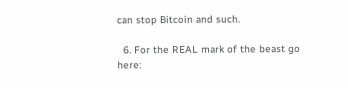can stop Bitcoin and such.

  6. For the REAL mark of the beast go here: